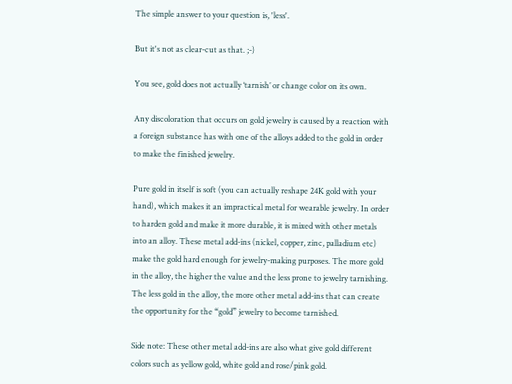The simple answer to your question is, 'less'.

But it's not as clear-cut as that. ;-)

You see, gold does not actually ‘tarnish’ or change color on its own.

Any discoloration that occurs on gold jewelry is caused by a reaction with a foreign substance has with one of the alloys added to the gold in order to make the finished jewelry.

Pure gold in itself is soft (you can actually reshape 24K gold with your hand), which makes it an impractical metal for wearable jewelry. In order to harden gold and make it more durable, it is mixed with other metals into an alloy. These metal add-ins (nickel, copper, zinc, palladium etc) make the gold hard enough for jewelry-making purposes. The more gold in the alloy, the higher the value and the less prone to jewelry tarnishing. The less gold in the alloy, the more other metal add-ins that can create the opportunity for the “gold” jewelry to become tarnished.

Side note: These other metal add-ins are also what give gold different colors such as yellow gold, white gold and rose/pink gold.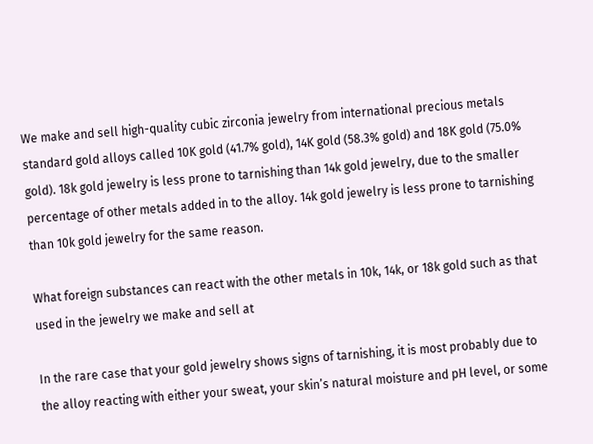We make and sell high-quality cubic zirconia jewelry from international precious metals standard gold alloys called 10K gold (41.7% gold), 14K gold (58.3% gold) and 18K gold (75.0% gold). 18k gold jewelry is less prone to tarnishing than 14k gold jewelry, due to the smaller percentage of other metals added in to the alloy. 14k gold jewelry is less prone to tarnishing than 10k gold jewelry for the same reason.

What foreign substances can react with the other metals in 10k, 14k, or 18k gold such as that used in the jewelry we make and sell at

In the rare case that your gold jewelry shows signs of tarnishing, it is most probably due to the alloy reacting with either your sweat, your skin’s natural moisture and pH level, or some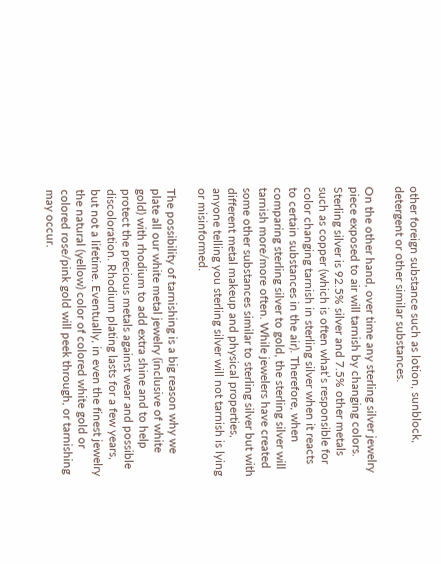other foreign substance such as lotion, sunblock, detergent or other similar substances.

On the other hand, over time any sterling silver jewelry piece exposed to air will tarnish by changing colors. Sterling silver is 92.5% silver and 7.5% other metals such as copper (which is often what’s responsible for color changing tarnish in sterling silver when it reacts to certain substances in the air). Therefore, when comparing sterling silver to gold, the sterling silver will tarnish more/more often. While jewelers have created some other substances similar to sterling silver but with different metal makeup and physical properties, anyone telling you sterling silver will not tarnish is lying or misinformed.

The possibility of tarnishing is a big reason why we plate all our white metal jewelry (inclusive of white gold) with rhodium to add extra shine and to help protect the precious metals against wear and possible discoloration. Rhodium plating lasts for a few years, but not a lifetime. Eventually, in even the finest jewelry the natural (yellow) color of colored white gold or colored rose/pink gold will peek through, or tarnishing may occur.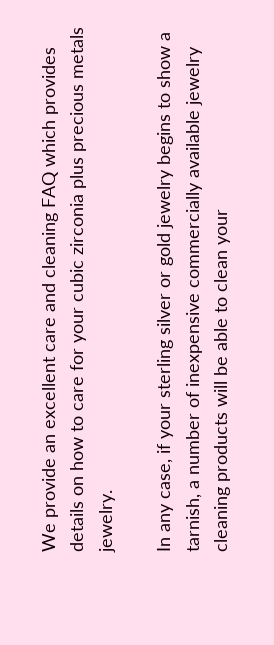We provide an excellent care and cleaning FAQ which provides details on how to care for your cubic zirconia plus precious metals jewelry.

In any case, if your sterling silver or gold jewelry begins to show a tarnish, a number of inexpensive commercially available jewelry cleaning products will be able to clean your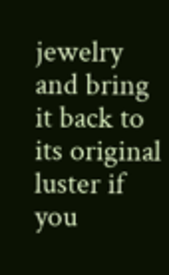jewelry and bring it back to its original luster if you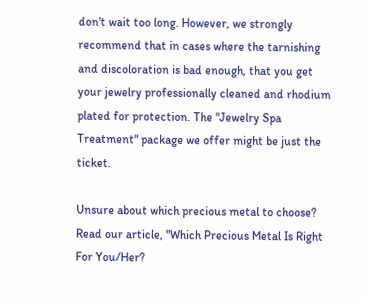don't wait too long. However, we strongly recommend that in cases where the tarnishing and discoloration is bad enough, that you get your jewelry professionally cleaned and rhodium plated for protection. The "Jewelry Spa Treatment" package we offer might be just the ticket.

Unsure about which precious metal to choose? Read our article, "Which Precious Metal Is Right For You/Her?